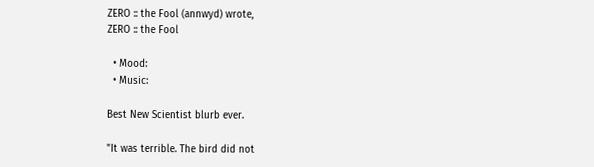ZERO :: the Fool (annwyd) wrote,
ZERO :: the Fool

  • Mood:
  • Music:

Best New Scientist blurb ever.

"It was terrible. The bird did not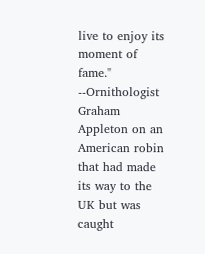live to enjoy its moment of fame."
--Ornithologist Graham Appleton on an American robin that had made its way to the UK but was caught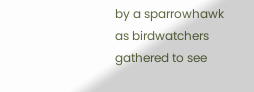by a sparrowhawk as birdwatchers gathered to see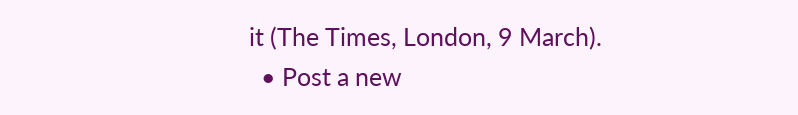it (The Times, London, 9 March).
  • Post a new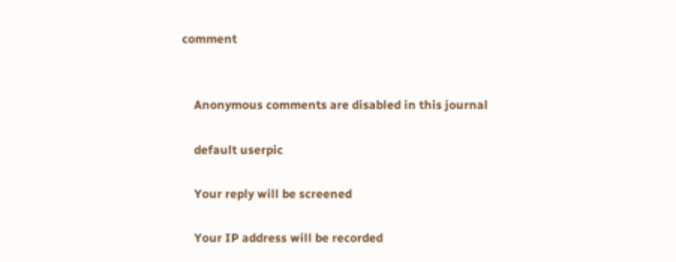comment


    Anonymous comments are disabled in this journal

    default userpic

    Your reply will be screened

    Your IP address will be recorded